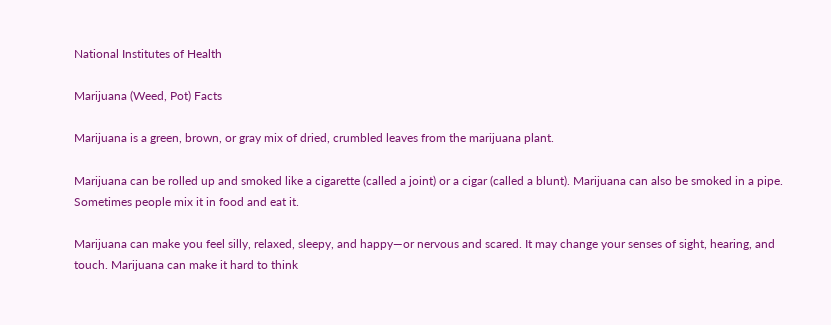National Institutes of Health

Marijuana (Weed, Pot) Facts

Marijuana is a green, brown, or gray mix of dried, crumbled leaves from the marijuana plant.

Marijuana can be rolled up and smoked like a cigarette (called a joint) or a cigar (called a blunt). Marijuana can also be smoked in a pipe. Sometimes people mix it in food and eat it.

Marijuana can make you feel silly, relaxed, sleepy, and happy—or nervous and scared. It may change your senses of sight, hearing, and touch. Marijuana can make it hard to think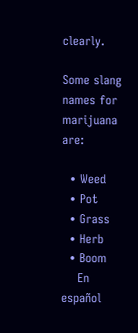clearly.

Some slang names for marijuana are:

  • Weed
  • Pot
  • Grass
  • Herb
  • Boom
    En español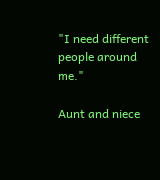"I need different people around me."

Aunt and niece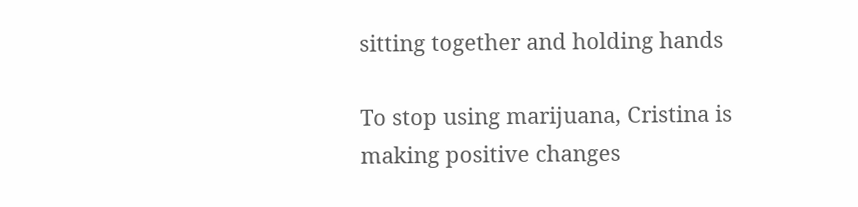sitting together and holding hands

To stop using marijuana, Cristina is making positive changes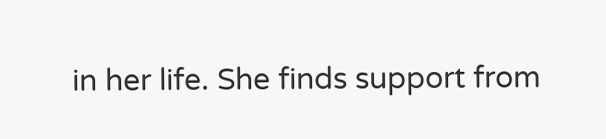in her life. She finds support from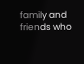family and friends who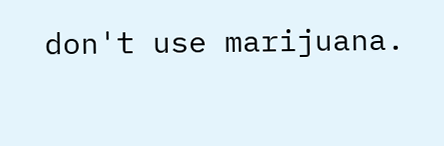don't use marijuana.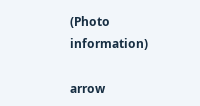(Photo information)

arrow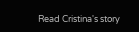Read Cristina's story